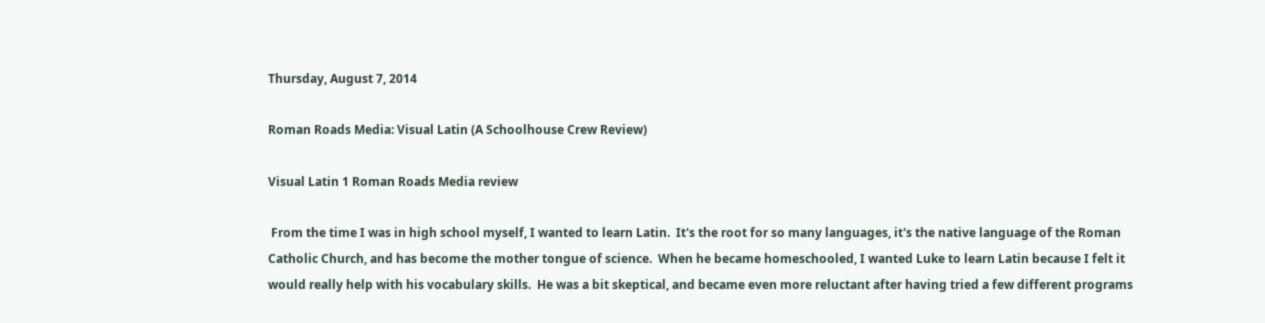Thursday, August 7, 2014

Roman Roads Media: Visual Latin (A Schoolhouse Crew Review)

Visual Latin 1 Roman Roads Media review

 From the time I was in high school myself, I wanted to learn Latin.  It's the root for so many languages, it's the native language of the Roman Catholic Church, and has become the mother tongue of science.  When he became homeschooled, I wanted Luke to learn Latin because I felt it would really help with his vocabulary skills.  He was a bit skeptical, and became even more reluctant after having tried a few different programs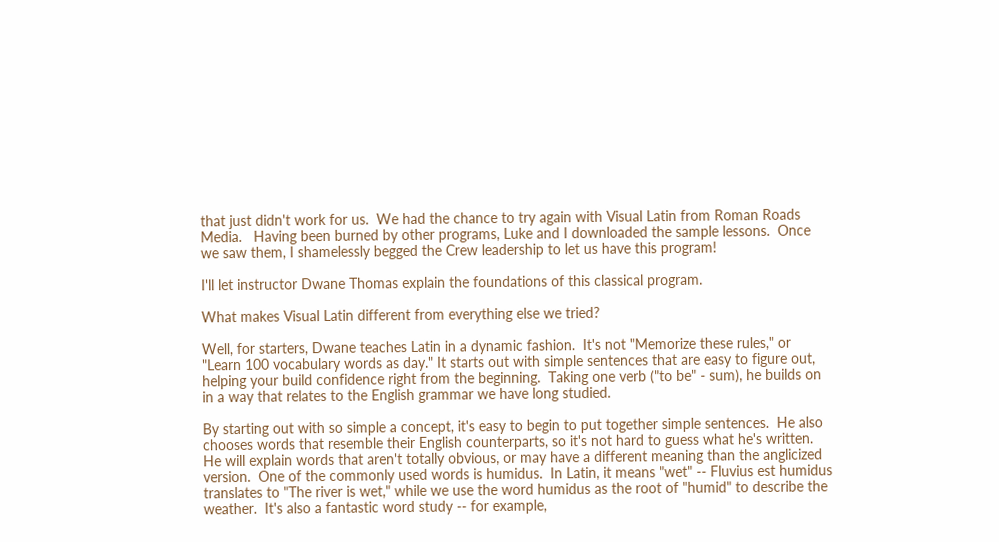that just didn't work for us.  We had the chance to try again with Visual Latin from Roman Roads Media.   Having been burned by other programs, Luke and I downloaded the sample lessons.  Once we saw them, I shamelessly begged the Crew leadership to let us have this program!

I'll let instructor Dwane Thomas explain the foundations of this classical program.

What makes Visual Latin different from everything else we tried?

Well, for starters, Dwane teaches Latin in a dynamic fashion.  It's not "Memorize these rules," or "Learn 100 vocabulary words as day." It starts out with simple sentences that are easy to figure out, helping your build confidence right from the beginning.  Taking one verb ("to be" - sum), he builds on in a way that relates to the English grammar we have long studied.

By starting out with so simple a concept, it's easy to begin to put together simple sentences.  He also chooses words that resemble their English counterparts, so it's not hard to guess what he's written.   He will explain words that aren't totally obvious, or may have a different meaning than the anglicized version.  One of the commonly used words is humidus.  In Latin, it means "wet" -- Fluvius est humidus translates to "The river is wet," while we use the word humidus as the root of "humid" to describe the weather.  It's also a fantastic word study -- for example,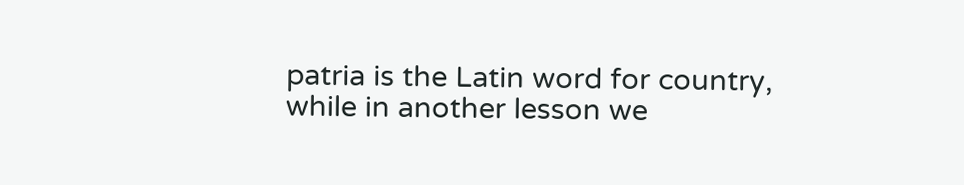patria is the Latin word for country, while in another lesson we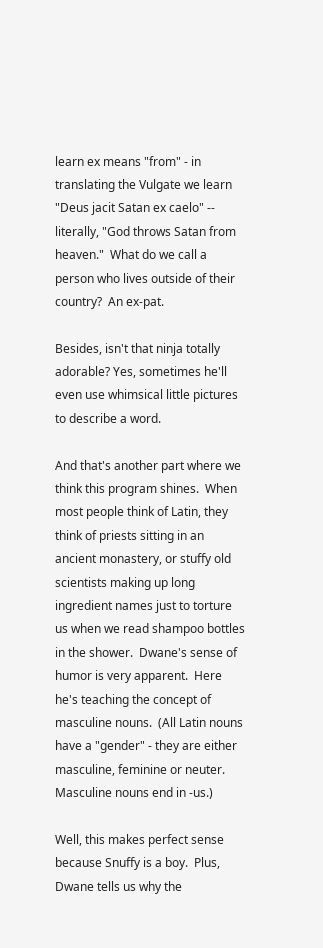learn ex means "from" - in translating the Vulgate we learn "Deus jacit Satan ex caelo" -- literally, "God throws Satan from heaven."  What do we call a person who lives outside of their country?  An ex-pat.

Besides, isn't that ninja totally adorable? Yes, sometimes he'll even use whimsical little pictures to describe a word.

And that's another part where we think this program shines.  When most people think of Latin, they think of priests sitting in an ancient monastery, or stuffy old scientists making up long ingredient names just to torture us when we read shampoo bottles in the shower.  Dwane's sense of humor is very apparent.  Here he's teaching the concept of masculine nouns.  (All Latin nouns have a "gender" - they are either masculine, feminine or neuter.  Masculine nouns end in -us.)

Well, this makes perfect sense because Snuffy is a boy.  Plus, Dwane tells us why the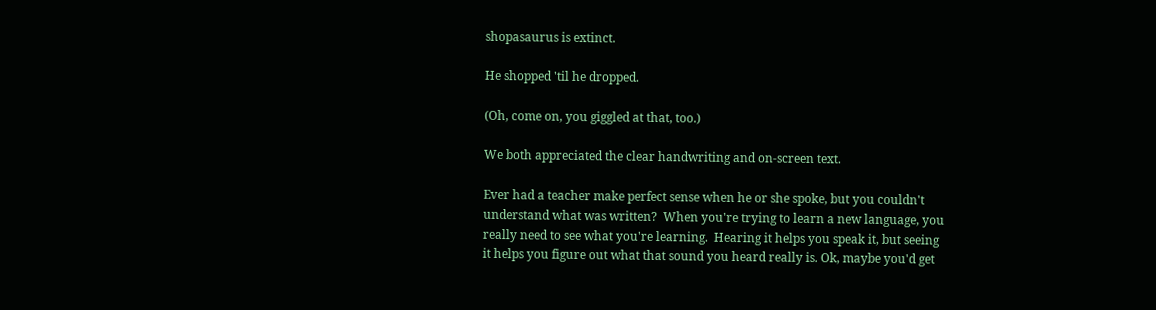shopasaurus is extinct.

He shopped 'til he dropped.

(Oh, come on, you giggled at that, too.)

We both appreciated the clear handwriting and on-screen text.

Ever had a teacher make perfect sense when he or she spoke, but you couldn't understand what was written?  When you're trying to learn a new language, you really need to see what you're learning.  Hearing it helps you speak it, but seeing it helps you figure out what that sound you heard really is. Ok, maybe you'd get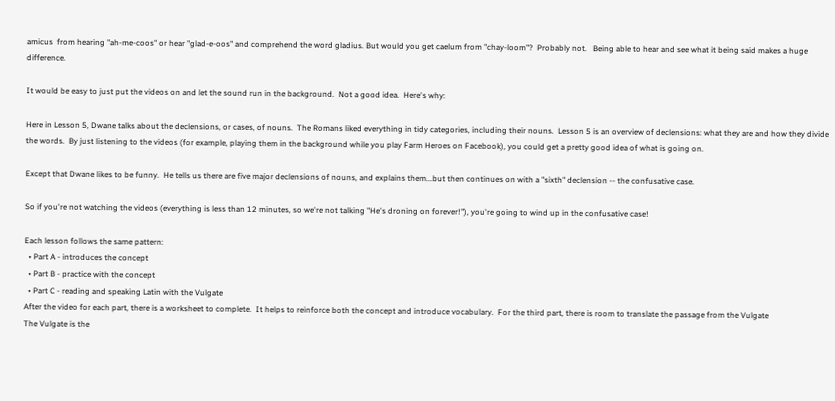amicus  from hearing "ah-me-coos" or hear "glad-e-oos" and comprehend the word gladius. But would you get caelum from "chay-loom"?  Probably not.   Being able to hear and see what it being said makes a huge difference.

It would be easy to just put the videos on and let the sound run in the background.  Not a good idea.  Here's why:

Here in Lesson 5, Dwane talks about the declensions, or cases, of nouns.  The Romans liked everything in tidy categories, including their nouns.  Lesson 5 is an overview of declensions: what they are and how they divide the words.  By just listening to the videos (for example, playing them in the background while you play Farm Heroes on Facebook), you could get a pretty good idea of what is going on.

Except that Dwane likes to be funny.  He tells us there are five major declensions of nouns, and explains them...but then continues on with a "sixth" declension -- the confusative case.

So if you're not watching the videos (everything is less than 12 minutes, so we're not talking "He's droning on forever!"), you're going to wind up in the confusative case!

Each lesson follows the same pattern:
  • Part A - introduces the concept
  • Part B - practice with the concept
  • Part C - reading and speaking Latin with the Vulgate
After the video for each part, there is a worksheet to complete.  It helps to reinforce both the concept and introduce vocabulary.  For the third part, there is room to translate the passage from the Vulgate
The Vulgate is the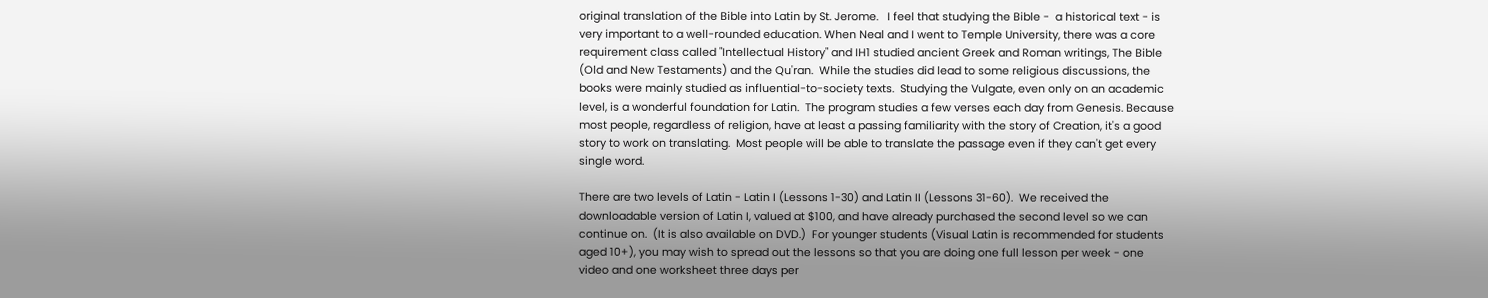original translation of the Bible into Latin by St. Jerome.   I feel that studying the Bible -  a historical text - is very important to a well-rounded education. When Neal and I went to Temple University, there was a core requirement class called "Intellectual History" and IH1 studied ancient Greek and Roman writings, The Bible (Old and New Testaments) and the Qu'ran.  While the studies did lead to some religious discussions, the books were mainly studied as influential-to-society texts.  Studying the Vulgate, even only on an academic level, is a wonderful foundation for Latin.  The program studies a few verses each day from Genesis. Because most people, regardless of religion, have at least a passing familiarity with the story of Creation, it's a good story to work on translating.  Most people will be able to translate the passage even if they can't get every single word.

There are two levels of Latin - Latin I (Lessons 1-30) and Latin II (Lessons 31-60).  We received the downloadable version of Latin I, valued at $100, and have already purchased the second level so we can continue on.  (It is also available on DVD.)  For younger students (Visual Latin is recommended for students aged 10+), you may wish to spread out the lessons so that you are doing one full lesson per week - one video and one worksheet three days per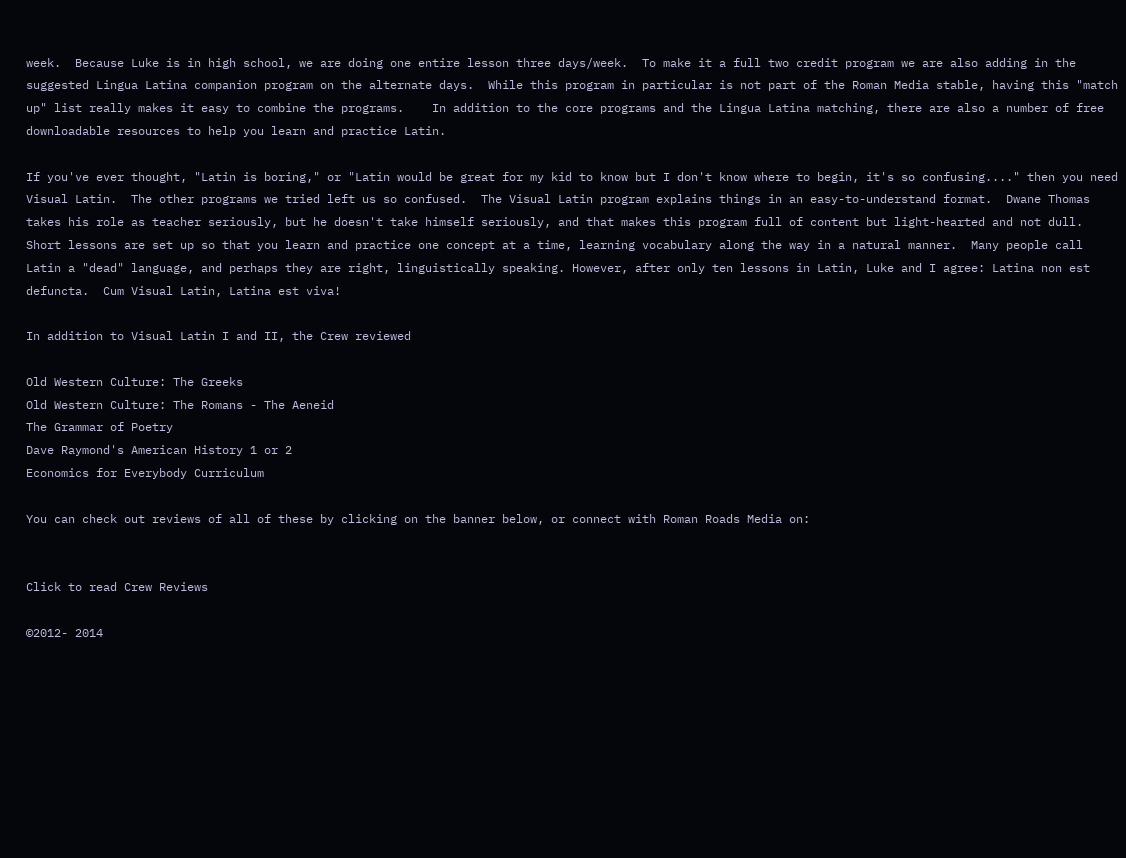week.  Because Luke is in high school, we are doing one entire lesson three days/week.  To make it a full two credit program we are also adding in the suggested Lingua Latina companion program on the alternate days.  While this program in particular is not part of the Roman Media stable, having this "match up" list really makes it easy to combine the programs.    In addition to the core programs and the Lingua Latina matching, there are also a number of free downloadable resources to help you learn and practice Latin.

If you've ever thought, "Latin is boring," or "Latin would be great for my kid to know but I don't know where to begin, it's so confusing...." then you need Visual Latin.  The other programs we tried left us so confused.  The Visual Latin program explains things in an easy-to-understand format.  Dwane Thomas takes his role as teacher seriously, but he doesn't take himself seriously, and that makes this program full of content but light-hearted and not dull.  Short lessons are set up so that you learn and practice one concept at a time, learning vocabulary along the way in a natural manner.  Many people call Latin a "dead" language, and perhaps they are right, linguistically speaking. However, after only ten lessons in Latin, Luke and I agree: Latina non est defuncta.  Cum Visual Latin, Latina est viva!

In addition to Visual Latin I and II, the Crew reviewed

Old Western Culture: The Greeks
Old Western Culture: The Romans - The Aeneid
The Grammar of Poetry
Dave Raymond's American History 1 or 2
Economics for Everybody Curriculum

You can check out reviews of all of these by clicking on the banner below, or connect with Roman Roads Media on:


Click to read Crew Reviews

©2012- 2014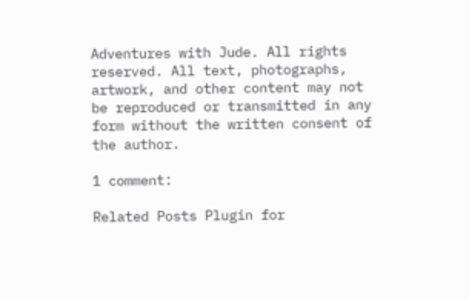Adventures with Jude. All rights reserved. All text, photographs, artwork, and other content may not be reproduced or transmitted in any form without the written consent of the author.

1 comment:

Related Posts Plugin for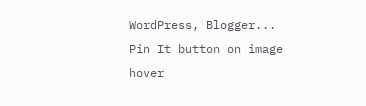WordPress, Blogger...
Pin It button on image hover